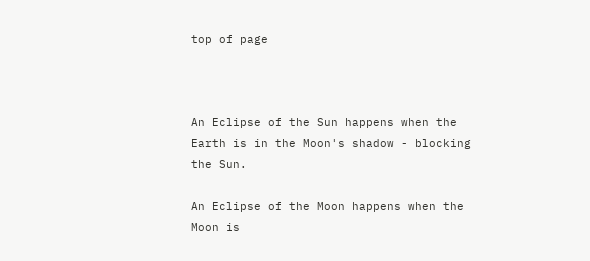top of page



An Eclipse of the Sun happens when the Earth is in the Moon's shadow - blocking the Sun.

An Eclipse of the Moon happens when the Moon is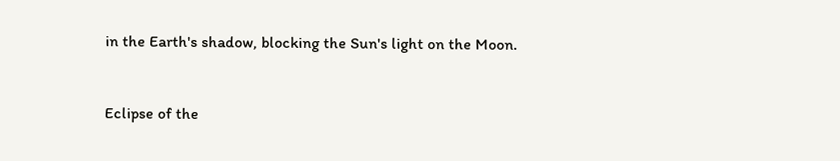in the Earth's shadow, blocking the Sun's light on the Moon.


Eclipse of the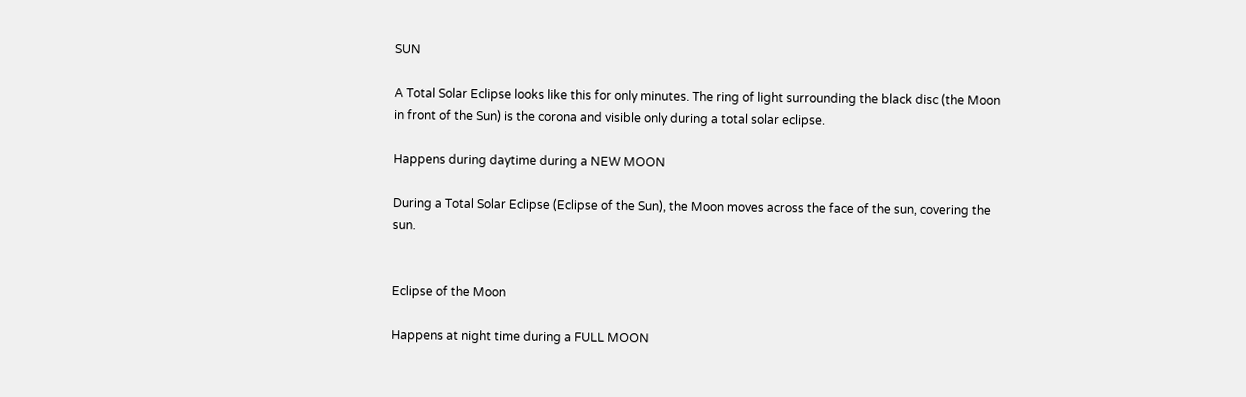SUN

A Total Solar Eclipse looks like this for only minutes. The ring of light surrounding the black disc (the Moon in front of the Sun) is the corona and visible only during a total solar eclipse.

Happens during daytime during a NEW MOON

During a Total Solar Eclipse (Eclipse of the Sun), the Moon moves across the face of the sun, covering the sun.


Eclipse of the Moon

Happens at night time during a FULL MOON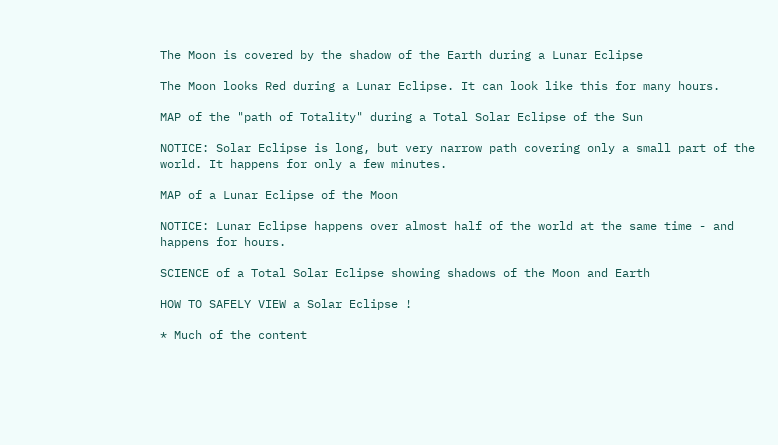The Moon is covered by the shadow of the Earth during a Lunar Eclipse

The Moon looks Red during a Lunar Eclipse. It can look like this for many hours.

MAP of the "path of Totality" during a Total Solar Eclipse of the Sun

NOTICE: Solar Eclipse is long, but very narrow path covering only a small part of the world. It happens for only a few minutes.

MAP of a Lunar Eclipse of the Moon

NOTICE: Lunar Eclipse happens over almost half of the world at the same time - and happens for hours.

SCIENCE of a Total Solar Eclipse showing shadows of the Moon and Earth

HOW TO SAFELY VIEW a Solar Eclipse !

* Much of the content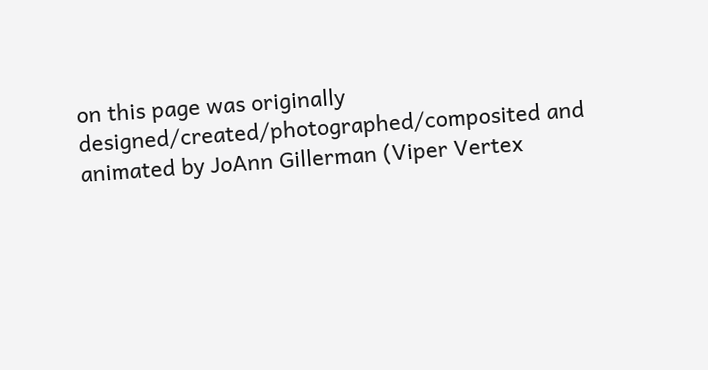on this page was originally designed/created/photographed/composited and animated by JoAnn Gillerman (Viper Vertex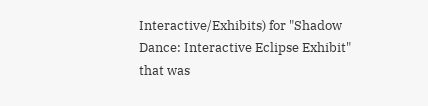Interactive/Exhibits) for "Shadow Dance: Interactive Eclipse Exhibit" that was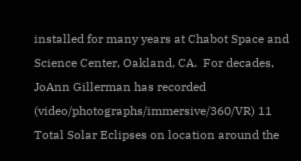installed for many years at Chabot Space and Science Center, Oakland, CA.  For decades, JoAnn Gillerman has recorded (video/photographs/immersive/360/VR) 11 Total Solar Eclipses on location around the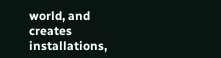world, and creates installations,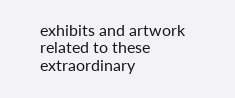exhibits and artwork related to these extraordinary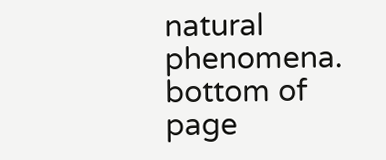natural phenomena.
bottom of page